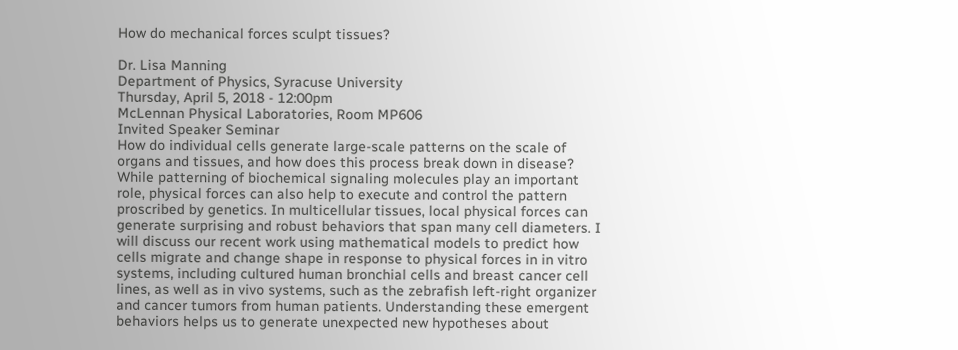How do mechanical forces sculpt tissues?

Dr. Lisa Manning
Department of Physics, Syracuse University
Thursday, April 5, 2018 - 12:00pm
McLennan Physical Laboratories, Room MP606
Invited Speaker Seminar
How do individual cells generate large-scale patterns on the scale of organs and tissues, and how does this process break down in disease? While patterning of biochemical signaling molecules play an important role, physical forces can also help to execute and control the pattern proscribed by genetics. In multicellular tissues, local physical forces can generate surprising and robust behaviors that span many cell diameters. I will discuss our recent work using mathematical models to predict how cells migrate and change shape in response to physical forces in in vitro systems, including cultured human bronchial cells and breast cancer cell lines, as well as in vivo systems, such as the zebrafish left-right organizer and cancer tumors from human patients. Understanding these emergent behaviors helps us to generate unexpected new hypotheses about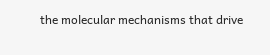the molecular mechanisms that drive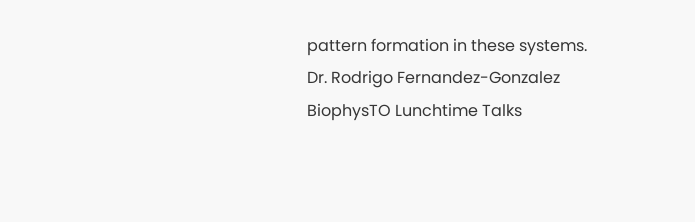pattern formation in these systems.
Dr. Rodrigo Fernandez-Gonzalez
BiophysTO Lunchtime Talks